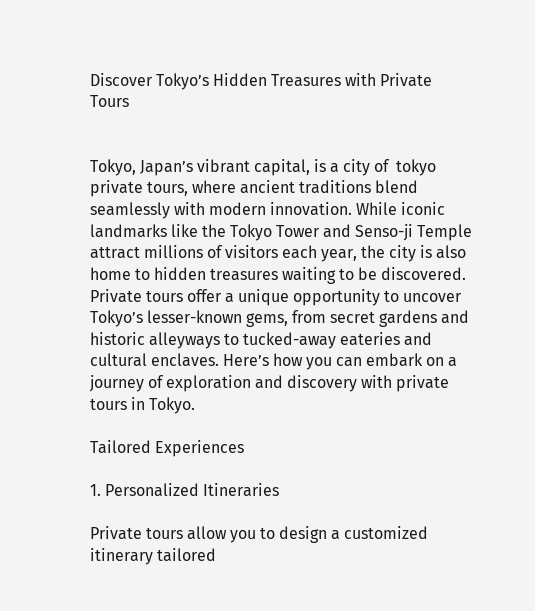Discover Tokyo’s Hidden Treasures with Private Tours


Tokyo, Japan’s vibrant capital, is a city of  tokyo private tours, where ancient traditions blend seamlessly with modern innovation. While iconic landmarks like the Tokyo Tower and Senso-ji Temple attract millions of visitors each year, the city is also home to hidden treasures waiting to be discovered. Private tours offer a unique opportunity to uncover Tokyo’s lesser-known gems, from secret gardens and historic alleyways to tucked-away eateries and cultural enclaves. Here’s how you can embark on a journey of exploration and discovery with private tours in Tokyo.

Tailored Experiences

1. Personalized Itineraries

Private tours allow you to design a customized itinerary tailored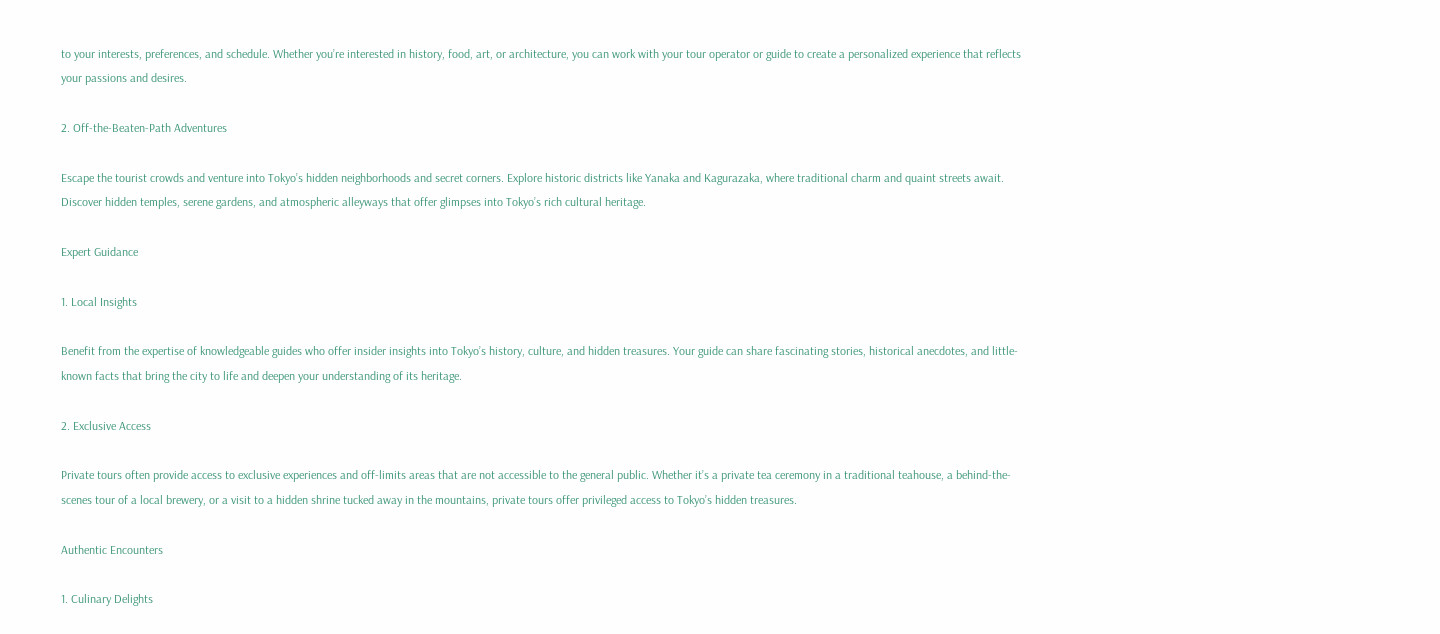to your interests, preferences, and schedule. Whether you’re interested in history, food, art, or architecture, you can work with your tour operator or guide to create a personalized experience that reflects your passions and desires.

2. Off-the-Beaten-Path Adventures

Escape the tourist crowds and venture into Tokyo’s hidden neighborhoods and secret corners. Explore historic districts like Yanaka and Kagurazaka, where traditional charm and quaint streets await. Discover hidden temples, serene gardens, and atmospheric alleyways that offer glimpses into Tokyo’s rich cultural heritage.

Expert Guidance

1. Local Insights

Benefit from the expertise of knowledgeable guides who offer insider insights into Tokyo’s history, culture, and hidden treasures. Your guide can share fascinating stories, historical anecdotes, and little-known facts that bring the city to life and deepen your understanding of its heritage.

2. Exclusive Access

Private tours often provide access to exclusive experiences and off-limits areas that are not accessible to the general public. Whether it’s a private tea ceremony in a traditional teahouse, a behind-the-scenes tour of a local brewery, or a visit to a hidden shrine tucked away in the mountains, private tours offer privileged access to Tokyo’s hidden treasures.

Authentic Encounters

1. Culinary Delights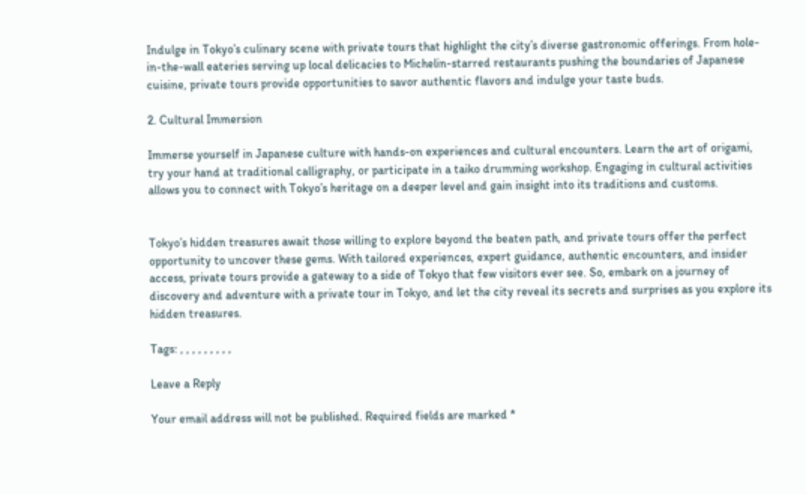Indulge in Tokyo’s culinary scene with private tours that highlight the city’s diverse gastronomic offerings. From hole-in-the-wall eateries serving up local delicacies to Michelin-starred restaurants pushing the boundaries of Japanese cuisine, private tours provide opportunities to savor authentic flavors and indulge your taste buds.

2. Cultural Immersion

Immerse yourself in Japanese culture with hands-on experiences and cultural encounters. Learn the art of origami, try your hand at traditional calligraphy, or participate in a taiko drumming workshop. Engaging in cultural activities allows you to connect with Tokyo’s heritage on a deeper level and gain insight into its traditions and customs.


Tokyo’s hidden treasures await those willing to explore beyond the beaten path, and private tours offer the perfect opportunity to uncover these gems. With tailored experiences, expert guidance, authentic encounters, and insider access, private tours provide a gateway to a side of Tokyo that few visitors ever see. So, embark on a journey of discovery and adventure with a private tour in Tokyo, and let the city reveal its secrets and surprises as you explore its hidden treasures.

Tags: , , , , , , , , ,

Leave a Reply

Your email address will not be published. Required fields are marked *